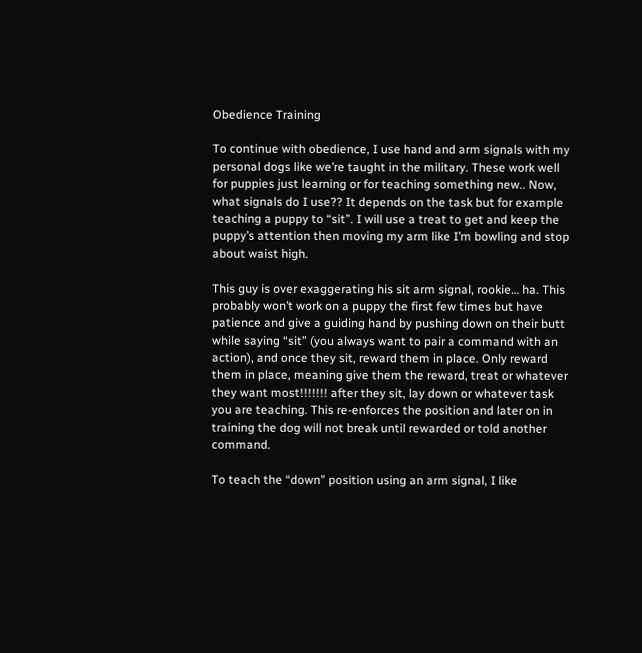Obedience Training

To continue with obedience, I use hand and arm signals with my personal dogs like we’re taught in the military. These work well for puppies just learning or for teaching something new.. Now, what signals do I use?? It depends on the task but for example teaching a puppy to “sit”. I will use a treat to get and keep the puppy’s attention then moving my arm like I’m bowling and stop about waist high.

This guy is over exaggerating his sit arm signal, rookie… ha. This probably won’t work on a puppy the first few times but have patience and give a guiding hand by pushing down on their butt while saying “sit” (you always want to pair a command with an action), and once they sit, reward them in place. Only reward them in place, meaning give them the reward, treat or whatever they want most!!!!!!! after they sit, lay down or whatever task you are teaching. This re-enforces the position and later on in training the dog will not break until rewarded or told another command.

To teach the “down” position using an arm signal, I like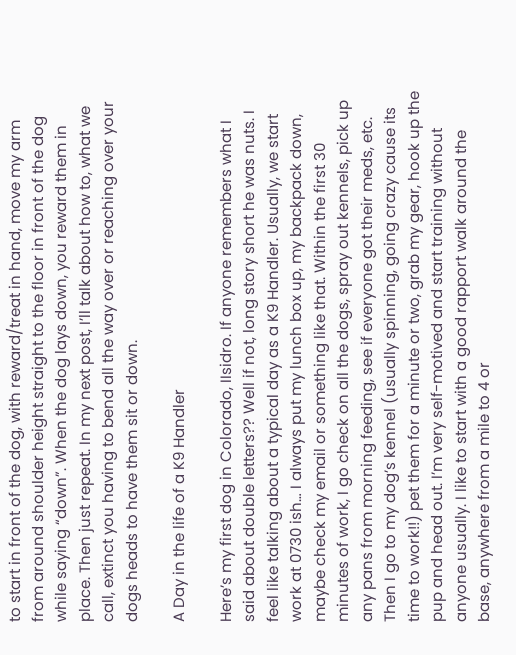to start in front of the dog, with reward/treat in hand, move my arm from around shoulder height straight to the floor in front of the dog while saying “down”. When the dog lays down, you reward them in place. Then just repeat. In my next post, I’ll talk about how to, what we call, extinct you having to bend all the way over or reaching over your dogs heads to have them sit or down.

A Day in the life of a K9 Handler

Here’s my first dog in Colorado, IIsidro. If anyone remembers what I said about double letters?? Well if not, long story short he was nuts. I feel like talking about a typical day as a K9 Handler. Usually, we start work at 0730 ish… I always put my lunch box up, my backpack down, maybe check my email or something like that. Within the first 30 minutes of work, I go check on all the dogs, spray out kennels, pick up any pans from morning feeding, see if everyone got their meds, etc. Then I go to my dog’s kennel (usually spinning, going crazy cause its time to work!!) pet them for a minute or two, grab my gear, hook up the pup and head out. I’m very self-motived and start training without anyone usually. I like to start with a good rapport walk around the base, anywhere from a mile to 4 or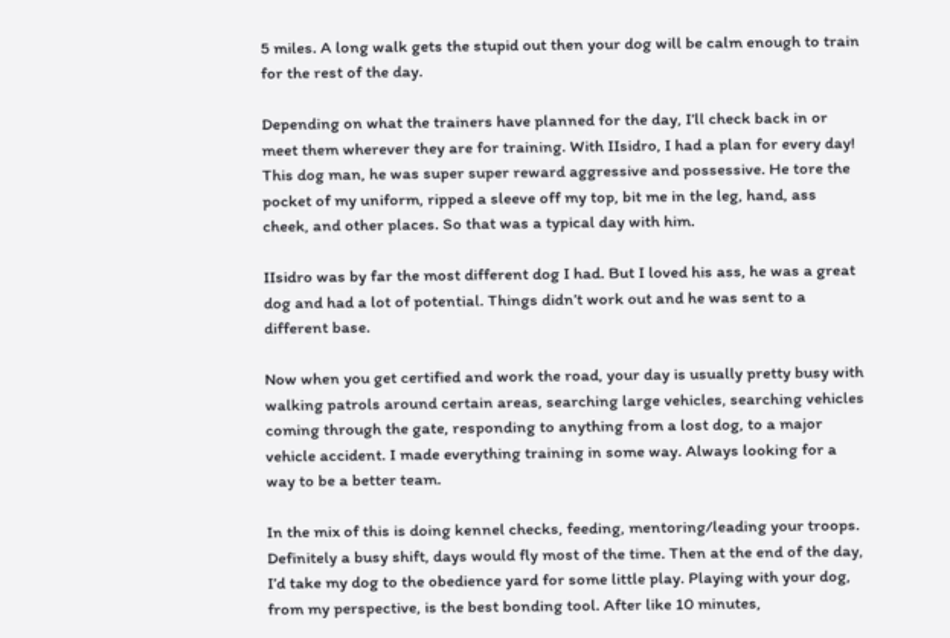5 miles. A long walk gets the stupid out then your dog will be calm enough to train for the rest of the day.

Depending on what the trainers have planned for the day, I’ll check back in or meet them wherever they are for training. With IIsidro, I had a plan for every day! This dog man, he was super super reward aggressive and possessive. He tore the pocket of my uniform, ripped a sleeve off my top, bit me in the leg, hand, ass cheek, and other places. So that was a typical day with him.

IIsidro was by far the most different dog I had. But I loved his ass, he was a great dog and had a lot of potential. Things didn’t work out and he was sent to a different base.

Now when you get certified and work the road, your day is usually pretty busy with walking patrols around certain areas, searching large vehicles, searching vehicles coming through the gate, responding to anything from a lost dog, to a major vehicle accident. I made everything training in some way. Always looking for a way to be a better team.

In the mix of this is doing kennel checks, feeding, mentoring/leading your troops. Definitely a busy shift, days would fly most of the time. Then at the end of the day, I’d take my dog to the obedience yard for some little play. Playing with your dog, from my perspective, is the best bonding tool. After like 10 minutes,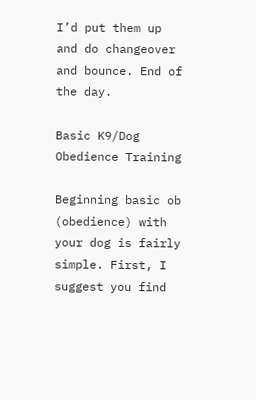I’d put them up and do changeover and bounce. End of the day.

Basic K9/Dog Obedience Training

Beginning basic ob (obedience) with your dog is fairly simple. First, I suggest you find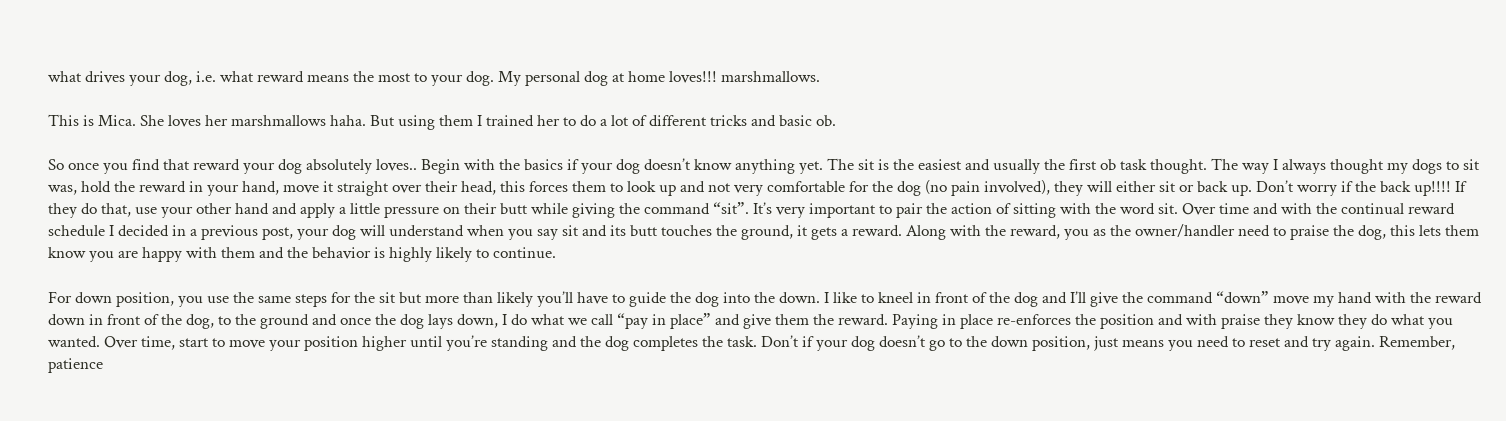what drives your dog, i.e. what reward means the most to your dog. My personal dog at home loves!!! marshmallows.

This is Mica. She loves her marshmallows haha. But using them I trained her to do a lot of different tricks and basic ob.

So once you find that reward your dog absolutely loves.. Begin with the basics if your dog doesn’t know anything yet. The sit is the easiest and usually the first ob task thought. The way I always thought my dogs to sit was, hold the reward in your hand, move it straight over their head, this forces them to look up and not very comfortable for the dog (no pain involved), they will either sit or back up. Don’t worry if the back up!!!! If they do that, use your other hand and apply a little pressure on their butt while giving the command “sit”. It’s very important to pair the action of sitting with the word sit. Over time and with the continual reward schedule I decided in a previous post, your dog will understand when you say sit and its butt touches the ground, it gets a reward. Along with the reward, you as the owner/handler need to praise the dog, this lets them know you are happy with them and the behavior is highly likely to continue.

For down position, you use the same steps for the sit but more than likely you’ll have to guide the dog into the down. I like to kneel in front of the dog and I’ll give the command “down” move my hand with the reward down in front of the dog, to the ground and once the dog lays down, I do what we call “pay in place” and give them the reward. Paying in place re-enforces the position and with praise they know they do what you wanted. Over time, start to move your position higher until you’re standing and the dog completes the task. Don’t if your dog doesn’t go to the down position, just means you need to reset and try again. Remember, patience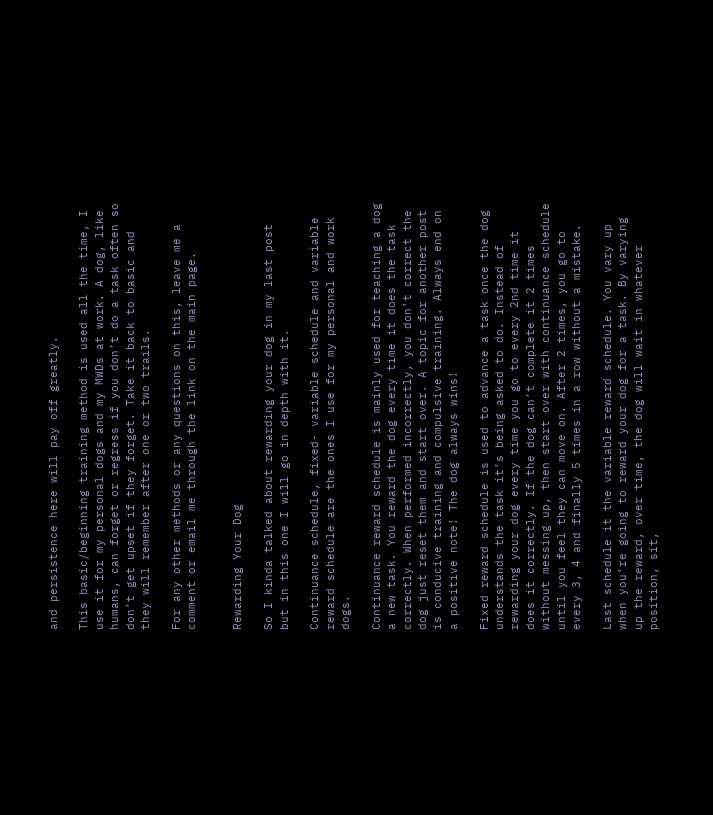and persistence here will pay off greatly.

This basic/beginning training method is used all the time, I use it for my personal dogs and my MWDs at work. A dog, like humans, can forget or regress if you don’t do a task often so don’t get upset if they forget. Take it back to basic and they will remember after one or two trails.

For any other methods or any questions on this, leave me a comment or email me through the link on the main page.


Rewarding Your Dog

So I kinda talked about rewarding your dog in my last post but in this one I will go in depth with it.

Continuance schedule, fixed- variable schedule and variable reward schedule are the ones I use for my personal and work dogs.

Continuance reward schedule is mainly used for teaching a dog a new task. You reward the dog every time it does the task correctly. When performed incorrectly, you don’t correct the dog just reset them and start over. A topic for another post is conducive training and compulsive training. Always end on a positive note! The dog always wins!

Fixed reward schedule is used to advance a task once the dog understands the task it’s being asked to do. Instead of rewarding your dog every time you go to every 2nd time it does it correctly. If the dog can’t complete it 2 times without messing up, then start over with continuance schedule until you feel they can move on. After 2 times, you go to every 3, 4 and finally 5 times in a row without a mistake.

Last schedule it the variable reward schedule. You vary up when you’re going to reward your dog for a task. By varying up the reward, over time, the dog will wait in whatever position, sit,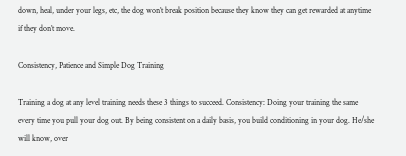down, heal, under your legs, etc, the dog won’t break position because they know they can get rewarded at anytime if they don’t move.

Consistency, Patience and Simple Dog Training

Training a dog at any level training needs these 3 things to succeed. Consistency: Doing your training the same every time you pull your dog out. By being consistent on a daily basis, you build conditioning in your dog. He/she will know, over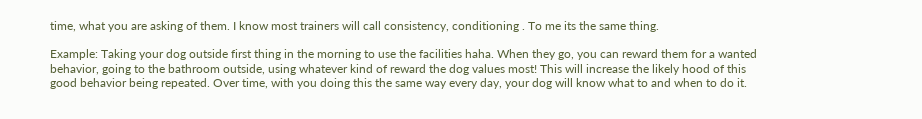time, what you are asking of them. I know most trainers will call consistency, conditioning . To me its the same thing.

Example: Taking your dog outside first thing in the morning to use the facilities haha. When they go, you can reward them for a wanted behavior, going to the bathroom outside, using whatever kind of reward the dog values most! This will increase the likely hood of this good behavior being repeated. Over time, with you doing this the same way every day, your dog will know what to and when to do it.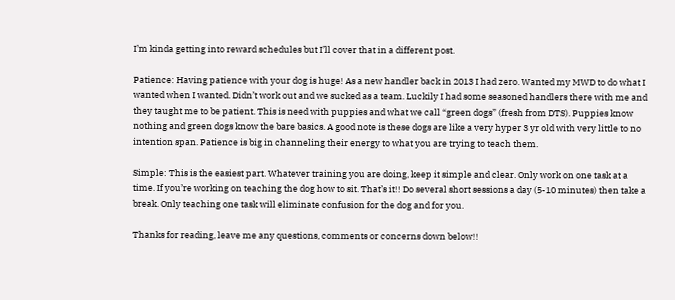I’m kinda getting into reward schedules but I’ll cover that in a different post.

Patience: Having patience with your dog is huge! As a new handler back in 2013 I had zero. Wanted my MWD to do what I wanted when I wanted. Didn’t work out and we sucked as a team. Luckily I had some seasoned handlers there with me and they taught me to be patient. This is need with puppies and what we call “green dogs” (fresh from DTS). Puppies know nothing and green dogs know the bare basics. A good note is these dogs are like a very hyper 3 yr old with very little to no intention span. Patience is big in channeling their energy to what you are trying to teach them.

Simple: This is the easiest part. Whatever training you are doing, keep it simple and clear. Only work on one task at a time. If you’re working on teaching the dog how to sit. That’s it!! Do several short sessions a day (5-10 minutes) then take a break. Only teaching one task will eliminate confusion for the dog and for you.

Thanks for reading, leave me any questions, comments or concerns down below!!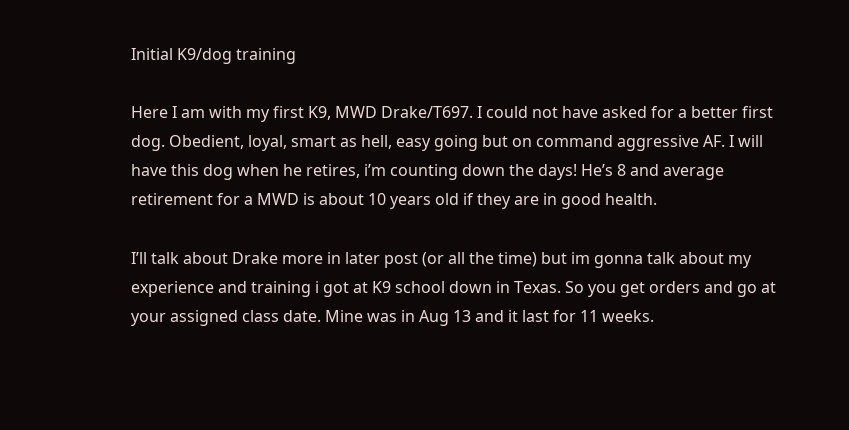Initial K9/dog training

Here I am with my first K9, MWD Drake/T697. I could not have asked for a better first dog. Obedient, loyal, smart as hell, easy going but on command aggressive AF. I will have this dog when he retires, i’m counting down the days! He’s 8 and average retirement for a MWD is about 10 years old if they are in good health.

I’ll talk about Drake more in later post (or all the time) but im gonna talk about my experience and training i got at K9 school down in Texas. So you get orders and go at your assigned class date. Mine was in Aug 13 and it last for 11 weeks.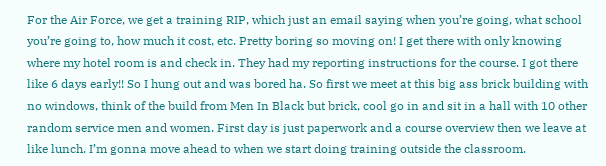For the Air Force, we get a training RIP, which just an email saying when you’re going, what school you’re going to, how much it cost, etc. Pretty boring so moving on! I get there with only knowing where my hotel room is and check in. They had my reporting instructions for the course. I got there like 6 days early!! So I hung out and was bored ha. So first we meet at this big ass brick building with no windows, think of the build from Men In Black but brick, cool go in and sit in a hall with 10 other random service men and women. First day is just paperwork and a course overview then we leave at like lunch. I’m gonna move ahead to when we start doing training outside the classroom.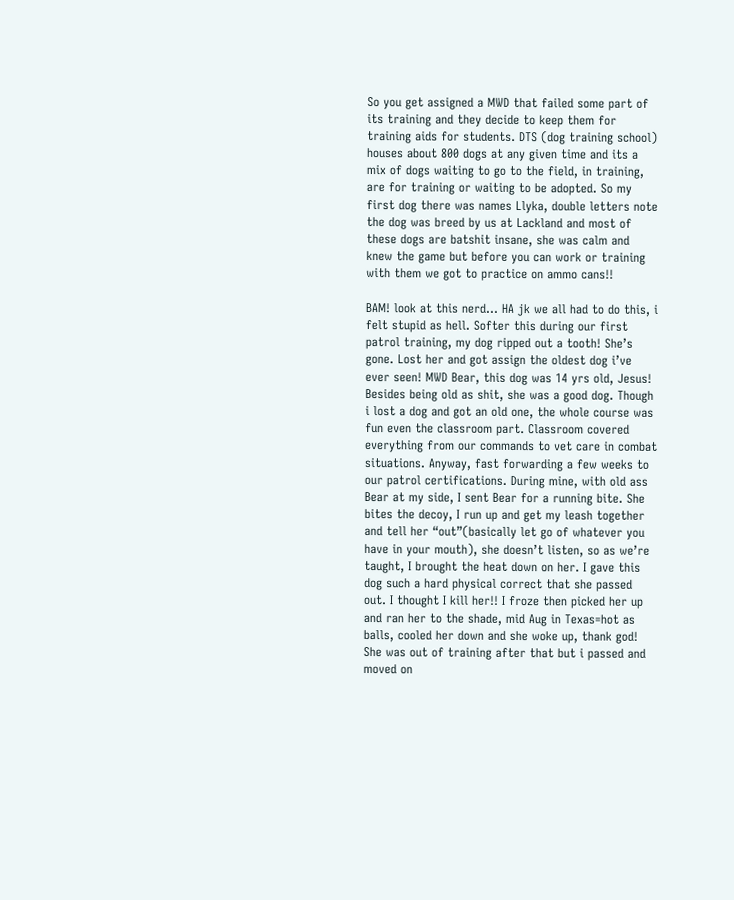So you get assigned a MWD that failed some part of its training and they decide to keep them for training aids for students. DTS (dog training school) houses about 800 dogs at any given time and its a mix of dogs waiting to go to the field, in training, are for training or waiting to be adopted. So my first dog there was names Llyka, double letters note the dog was breed by us at Lackland and most of these dogs are batshit insane, she was calm and knew the game but before you can work or training with them we got to practice on ammo cans!!

BAM! look at this nerd… HA jk we all had to do this, i felt stupid as hell. Softer this during our first patrol training, my dog ripped out a tooth! She’s gone. Lost her and got assign the oldest dog i’ve ever seen! MWD Bear, this dog was 14 yrs old, Jesus! Besides being old as shit, she was a good dog. Though i lost a dog and got an old one, the whole course was fun even the classroom part. Classroom covered everything from our commands to vet care in combat situations. Anyway, fast forwarding a few weeks to our patrol certifications. During mine, with old ass Bear at my side, I sent Bear for a running bite. She bites the decoy, I run up and get my leash together and tell her “out”(basically let go of whatever you have in your mouth), she doesn’t listen, so as we’re taught, I brought the heat down on her. I gave this dog such a hard physical correct that she passed out. I thought I kill her!! I froze then picked her up and ran her to the shade, mid Aug in Texas=hot as balls, cooled her down and she woke up, thank god! She was out of training after that but i passed and moved on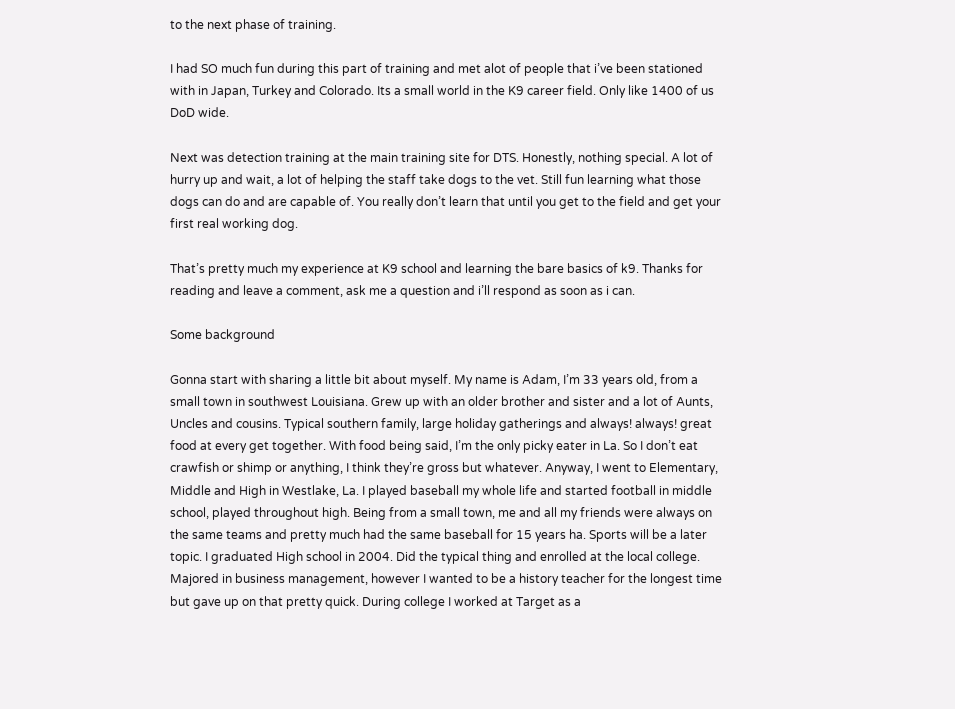to the next phase of training.

I had SO much fun during this part of training and met alot of people that i’ve been stationed with in Japan, Turkey and Colorado. Its a small world in the K9 career field. Only like 1400 of us DoD wide.

Next was detection training at the main training site for DTS. Honestly, nothing special. A lot of hurry up and wait, a lot of helping the staff take dogs to the vet. Still fun learning what those dogs can do and are capable of. You really don’t learn that until you get to the field and get your first real working dog.

That’s pretty much my experience at K9 school and learning the bare basics of k9. Thanks for reading and leave a comment, ask me a question and i’ll respond as soon as i can.

Some background

Gonna start with sharing a little bit about myself. My name is Adam, I’m 33 years old, from a small town in southwest Louisiana. Grew up with an older brother and sister and a lot of Aunts, Uncles and cousins. Typical southern family, large holiday gatherings and always! always! great food at every get together. With food being said, I’m the only picky eater in La. So I don’t eat crawfish or shimp or anything, I think they’re gross but whatever. Anyway, I went to Elementary, Middle and High in Westlake, La. I played baseball my whole life and started football in middle school, played throughout high. Being from a small town, me and all my friends were always on the same teams and pretty much had the same baseball for 15 years ha. Sports will be a later topic. I graduated High school in 2004. Did the typical thing and enrolled at the local college. Majored in business management, however I wanted to be a history teacher for the longest time but gave up on that pretty quick. During college I worked at Target as a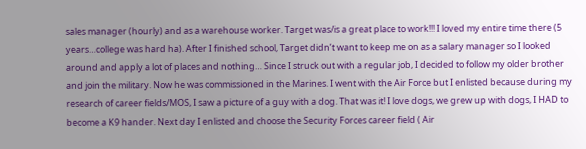sales manager (hourly) and as a warehouse worker. Target was/is a great place to work!!! I loved my entire time there (5 years…college was hard ha). After I finished school, Target didn’t want to keep me on as a salary manager so I looked around and apply a lot of places and nothing… Since I struck out with a regular job, I decided to follow my older brother and join the military. Now he was commissioned in the Marines. I went with the Air Force but I enlisted because during my research of career fields/MOS, I saw a picture of a guy with a dog. That was it! I love dogs, we grew up with dogs, I HAD to become a K9 hander. Next day I enlisted and choose the Security Forces career field ( Air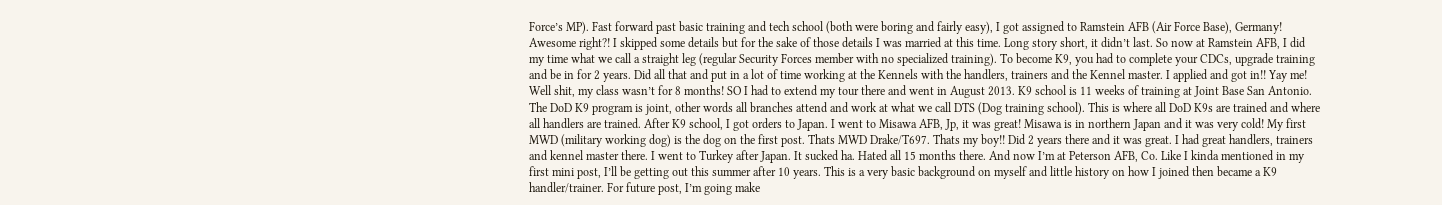Force’s MP). Fast forward past basic training and tech school (both were boring and fairly easy), I got assigned to Ramstein AFB (Air Force Base), Germany! Awesome right?! I skipped some details but for the sake of those details I was married at this time. Long story short, it didn’t last. So now at Ramstein AFB, I did my time what we call a straight leg (regular Security Forces member with no specialized training). To become K9, you had to complete your CDCs, upgrade training and be in for 2 years. Did all that and put in a lot of time working at the Kennels with the handlers, trainers and the Kennel master. I applied and got in!! Yay me! Well shit, my class wasn’t for 8 months! SO I had to extend my tour there and went in August 2013. K9 school is 11 weeks of training at Joint Base San Antonio. The DoD K9 program is joint, other words all branches attend and work at what we call DTS (Dog training school). This is where all DoD K9s are trained and where all handlers are trained. After K9 school, I got orders to Japan. I went to Misawa AFB, Jp, it was great! Misawa is in northern Japan and it was very cold! My first MWD (military working dog) is the dog on the first post. Thats MWD Drake/T697. Thats my boy!! Did 2 years there and it was great. I had great handlers, trainers and kennel master there. I went to Turkey after Japan. It sucked ha. Hated all 15 months there. And now I’m at Peterson AFB, Co. Like I kinda mentioned in my first mini post, I’ll be getting out this summer after 10 years. This is a very basic background on myself and little history on how I joined then became a K9 handler/trainer. For future post, I’m going make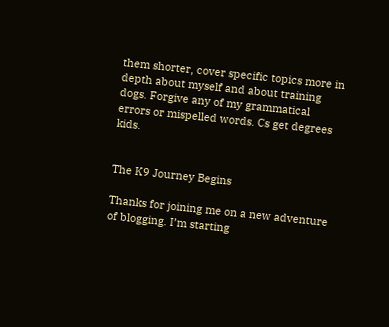them shorter, cover specific topics more in depth about myself and about training dogs. Forgive any of my grammatical errors or mispelled words. Cs get degrees kids.


The K9 Journey Begins

Thanks for joining me on a new adventure of blogging. I’m starting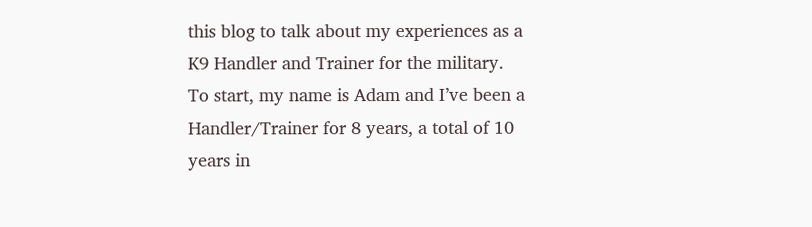this blog to talk about my experiences as a K9 Handler and Trainer for the military. To start, my name is Adam and I’ve been a Handler/Trainer for 8 years, a total of 10 years in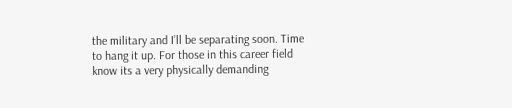the military and I’ll be separating soon. Time to hang it up. For those in this career field know its a very physically demanding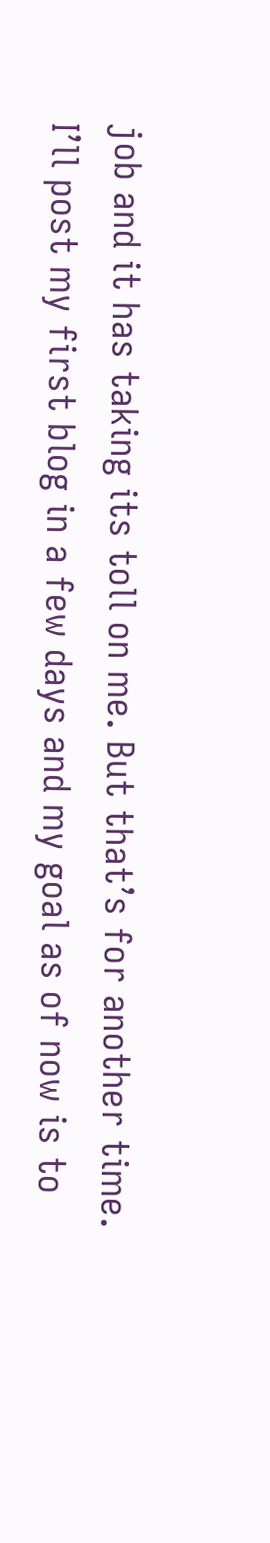job and it has taking its toll on me. But that’s for another time. I’ll post my first blog in a few days and my goal as of now is to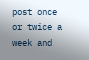post once or twice a week and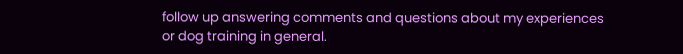follow up answering comments and questions about my experiences or dog training in general.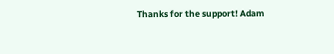Thanks for the support! Adam